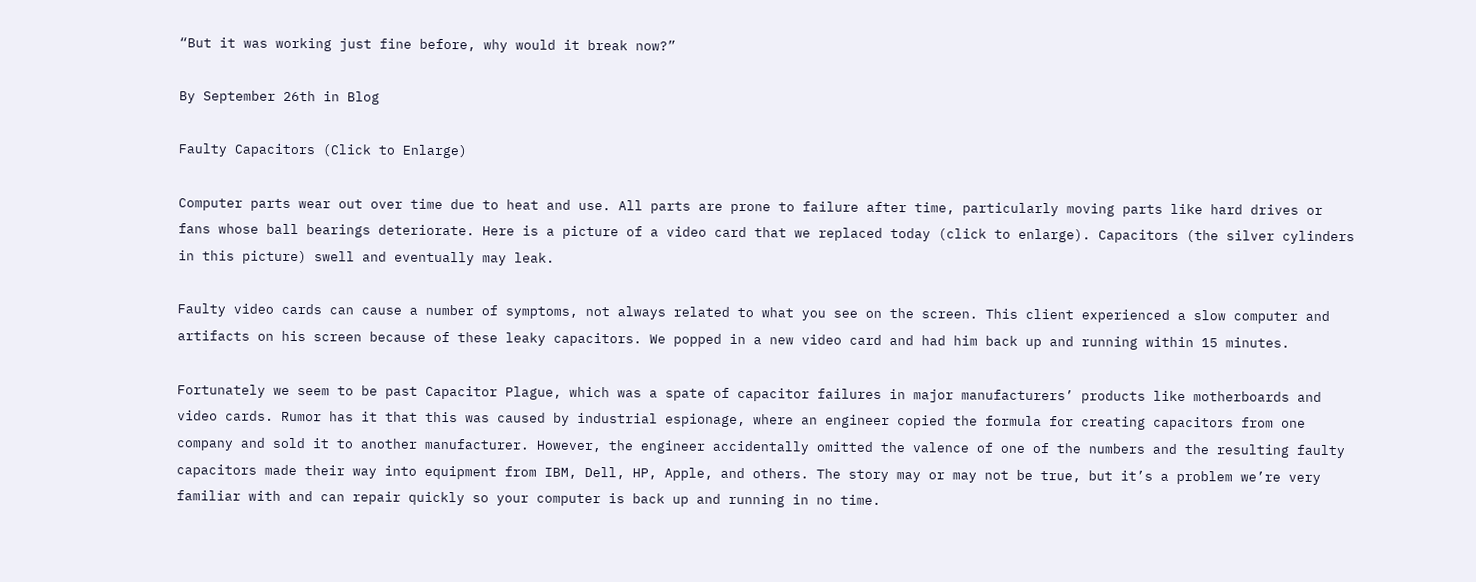“But it was working just fine before, why would it break now?”

By September 26th in Blog

Faulty Capacitors (Click to Enlarge)

Computer parts wear out over time due to heat and use. All parts are prone to failure after time, particularly moving parts like hard drives or fans whose ball bearings deteriorate. Here is a picture of a video card that we replaced today (click to enlarge). Capacitors (the silver cylinders in this picture) swell and eventually may leak.

Faulty video cards can cause a number of symptoms, not always related to what you see on the screen. This client experienced a slow computer and artifacts on his screen because of these leaky capacitors. We popped in a new video card and had him back up and running within 15 minutes.

Fortunately we seem to be past Capacitor Plague, which was a spate of capacitor failures in major manufacturers’ products like motherboards and video cards. Rumor has it that this was caused by industrial espionage, where an engineer copied the formula for creating capacitors from one company and sold it to another manufacturer. However, the engineer accidentally omitted the valence of one of the numbers and the resulting faulty capacitors made their way into equipment from IBM, Dell, HP, Apple, and others. The story may or may not be true, but it’s a problem we’re very familiar with and can repair quickly so your computer is back up and running in no time.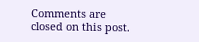Comments are closed on this post.